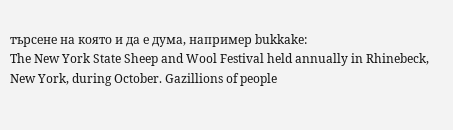търсене на която и да е дума, например bukkake:
The New York State Sheep and Wool Festival held annually in Rhinebeck, New York, during October. Gazillions of people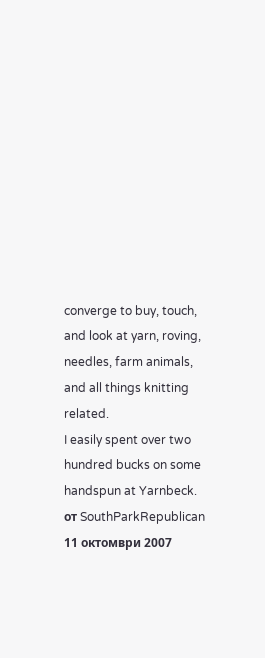converge to buy, touch, and look at yarn, roving, needles, farm animals, and all things knitting related.
I easily spent over two hundred bucks on some handspun at Yarnbeck.
от SouthParkRepublican 11 октомври 2007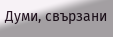Думи, свързани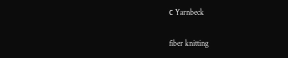с Yarnbeck

fiber knitting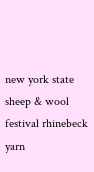new york state sheep & wool festival rhinebeck yarn